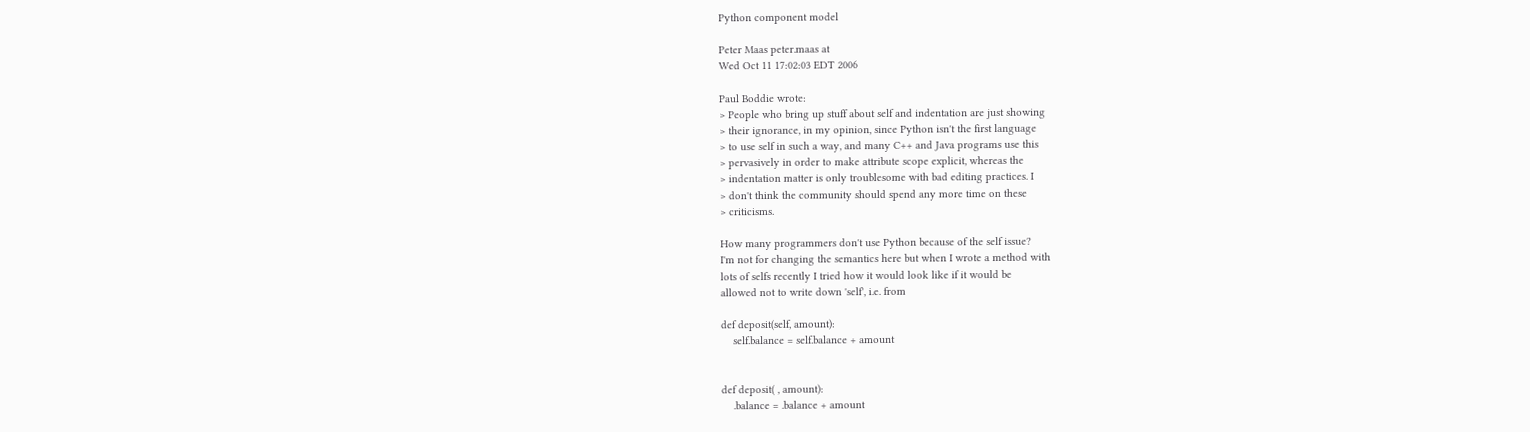Python component model

Peter Maas peter.maas at
Wed Oct 11 17:02:03 EDT 2006

Paul Boddie wrote:
> People who bring up stuff about self and indentation are just showing
> their ignorance, in my opinion, since Python isn't the first language
> to use self in such a way, and many C++ and Java programs use this
> pervasively in order to make attribute scope explicit, whereas the
> indentation matter is only troublesome with bad editing practices. I
> don't think the community should spend any more time on these
> criticisms.

How many programmers don't use Python because of the self issue?
I'm not for changing the semantics here but when I wrote a method with
lots of selfs recently I tried how it would look like if it would be
allowed not to write down 'self', i.e. from

def deposit(self, amount):
    self.balance = self.balance + amount


def deposit( , amount):
    .balance = .balance + amount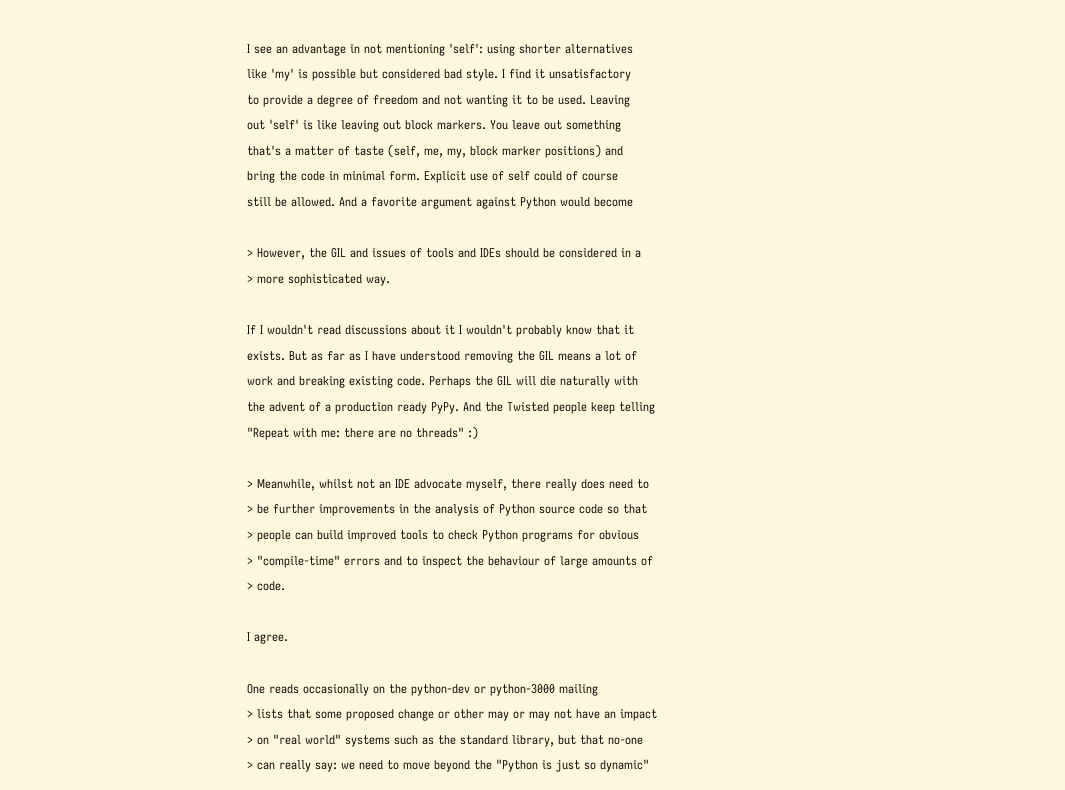I see an advantage in not mentioning 'self': using shorter alternatives
like 'my' is possible but considered bad style. I find it unsatisfactory
to provide a degree of freedom and not wanting it to be used. Leaving
out 'self' is like leaving out block markers. You leave out something
that's a matter of taste (self, me, my, block marker positions) and
bring the code in minimal form. Explicit use of self could of course
still be allowed. And a favorite argument against Python would become

> However, the GIL and issues of tools and IDEs should be considered in a
> more sophisticated way.

If I wouldn't read discussions about it I wouldn't probably know that it
exists. But as far as I have understood removing the GIL means a lot of
work and breaking existing code. Perhaps the GIL will die naturally with
the advent of a production ready PyPy. And the Twisted people keep telling
"Repeat with me: there are no threads" :)

> Meanwhile, whilst not an IDE advocate myself, there really does need to
> be further improvements in the analysis of Python source code so that
> people can build improved tools to check Python programs for obvious
> "compile-time" errors and to inspect the behaviour of large amounts of
> code.

I agree.

One reads occasionally on the python-dev or python-3000 mailing
> lists that some proposed change or other may or may not have an impact
> on "real world" systems such as the standard library, but that no-one
> can really say: we need to move beyond the "Python is just so dynamic"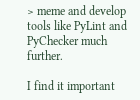> meme and develop tools like PyLint and PyChecker much further.

I find it important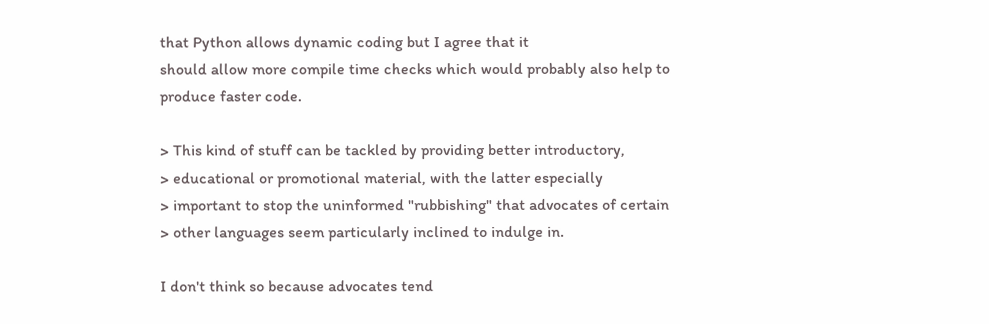that Python allows dynamic coding but I agree that it
should allow more compile time checks which would probably also help to
produce faster code.

> This kind of stuff can be tackled by providing better introductory,
> educational or promotional material, with the latter especially
> important to stop the uninformed "rubbishing" that advocates of certain
> other languages seem particularly inclined to indulge in.

I don't think so because advocates tend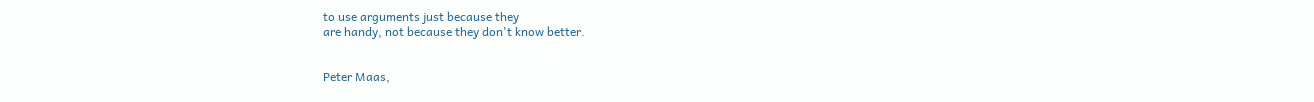to use arguments just because they
are handy, not because they don't know better.


Peter Maas,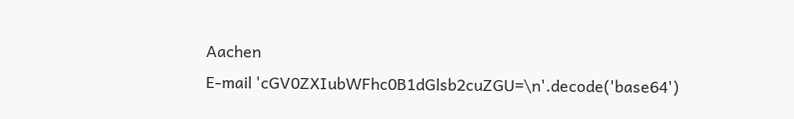Aachen
E-mail 'cGV0ZXIubWFhc0B1dGlsb2cuZGU=\n'.decode('base64')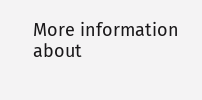More information about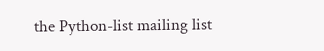the Python-list mailing list